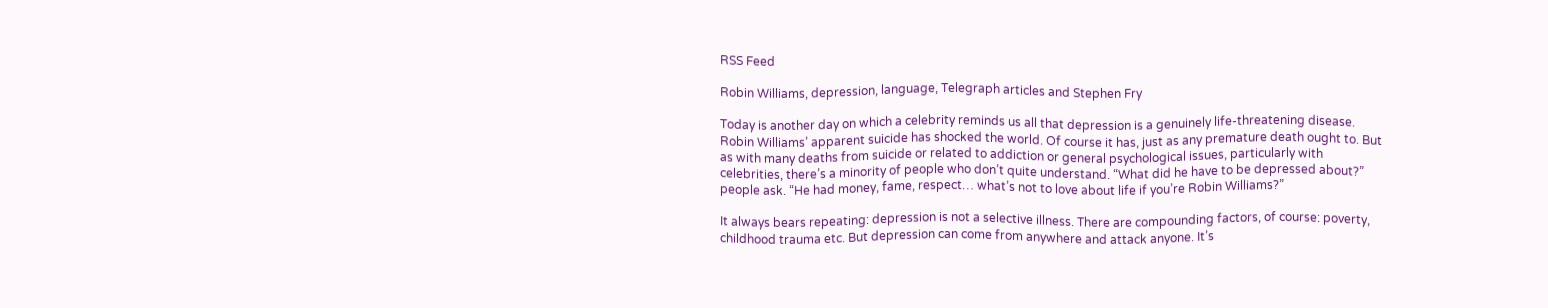RSS Feed

Robin Williams, depression, language, Telegraph articles and Stephen Fry

Today is another day on which a celebrity reminds us all that depression is a genuinely life-threatening disease. Robin Williams’ apparent suicide has shocked the world. Of course it has, just as any premature death ought to. But as with many deaths from suicide or related to addiction or general psychological issues, particularly with celebrities, there’s a minority of people who don’t quite understand. “What did he have to be depressed about?” people ask. “He had money, fame, respect… what’s not to love about life if you’re Robin Williams?”

It always bears repeating: depression is not a selective illness. There are compounding factors, of course: poverty, childhood trauma etc. But depression can come from anywhere and attack anyone. It’s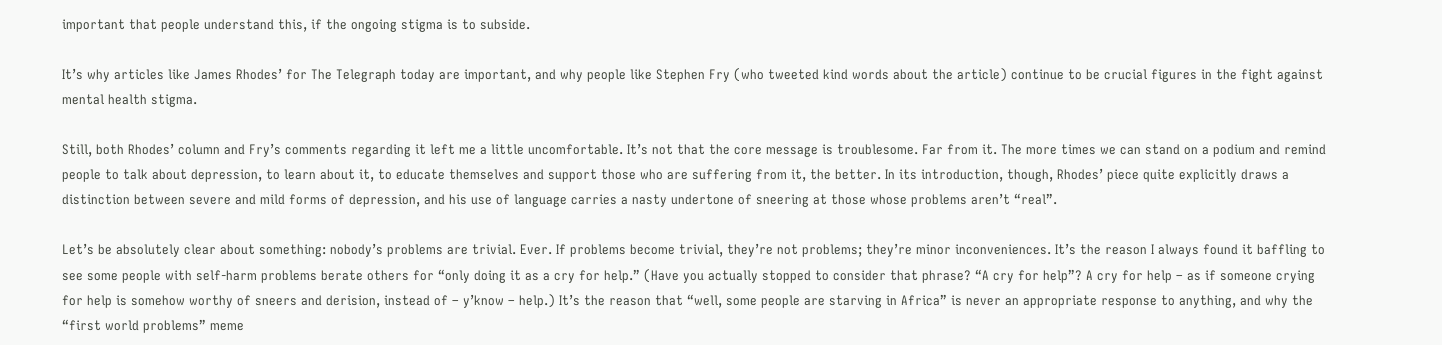important that people understand this, if the ongoing stigma is to subside.

It’s why articles like James Rhodes’ for The Telegraph today are important, and why people like Stephen Fry (who tweeted kind words about the article) continue to be crucial figures in the fight against mental health stigma.

Still, both Rhodes’ column and Fry’s comments regarding it left me a little uncomfortable. It’s not that the core message is troublesome. Far from it. The more times we can stand on a podium and remind people to talk about depression, to learn about it, to educate themselves and support those who are suffering from it, the better. In its introduction, though, Rhodes’ piece quite explicitly draws a distinction between severe and mild forms of depression, and his use of language carries a nasty undertone of sneering at those whose problems aren’t “real”.

Let’s be absolutely clear about something: nobody’s problems are trivial. Ever. If problems become trivial, they’re not problems; they’re minor inconveniences. It’s the reason I always found it baffling to see some people with self-harm problems berate others for “only doing it as a cry for help.” (Have you actually stopped to consider that phrase? “A cry for help”? A cry for help – as if someone crying for help is somehow worthy of sneers and derision, instead of – y’know – help.) It’s the reason that “well, some people are starving in Africa” is never an appropriate response to anything, and why the “first world problems” meme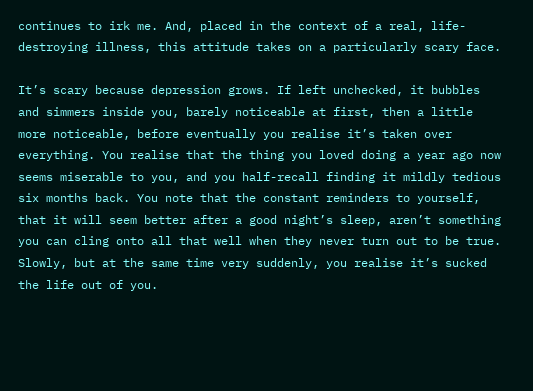continues to irk me. And, placed in the context of a real, life-destroying illness, this attitude takes on a particularly scary face.

It’s scary because depression grows. If left unchecked, it bubbles and simmers inside you, barely noticeable at first, then a little more noticeable, before eventually you realise it’s taken over everything. You realise that the thing you loved doing a year ago now seems miserable to you, and you half-recall finding it mildly tedious six months back. You note that the constant reminders to yourself, that it will seem better after a good night’s sleep, aren’t something you can cling onto all that well when they never turn out to be true. Slowly, but at the same time very suddenly, you realise it’s sucked the life out of you.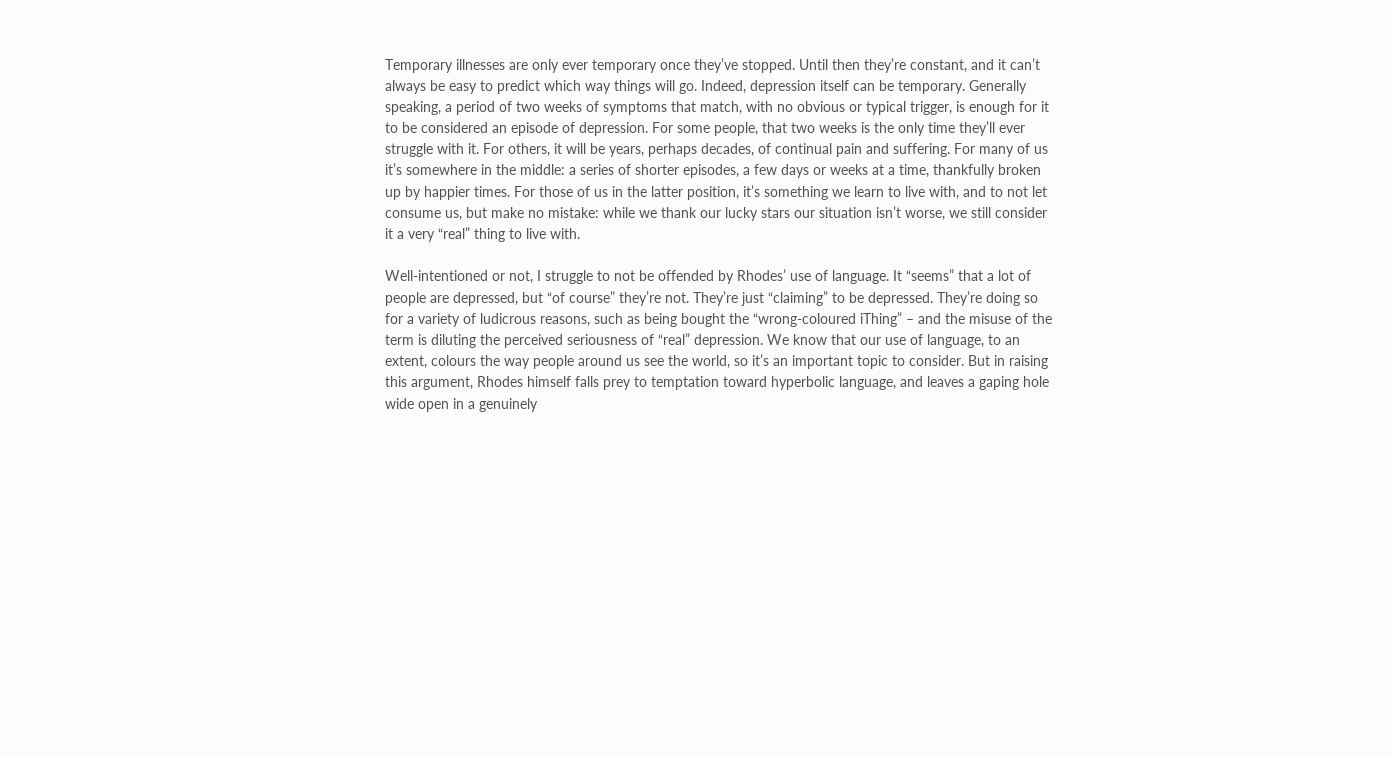Temporary illnesses are only ever temporary once they’ve stopped. Until then they’re constant, and it can’t always be easy to predict which way things will go. Indeed, depression itself can be temporary. Generally speaking, a period of two weeks of symptoms that match, with no obvious or typical trigger, is enough for it to be considered an episode of depression. For some people, that two weeks is the only time they’ll ever struggle with it. For others, it will be years, perhaps decades, of continual pain and suffering. For many of us it’s somewhere in the middle: a series of shorter episodes, a few days or weeks at a time, thankfully broken up by happier times. For those of us in the latter position, it’s something we learn to live with, and to not let consume us, but make no mistake: while we thank our lucky stars our situation isn’t worse, we still consider it a very “real” thing to live with.

Well-intentioned or not, I struggle to not be offended by Rhodes’ use of language. It “seems” that a lot of people are depressed, but “of course” they’re not. They’re just “claiming” to be depressed. They’re doing so for a variety of ludicrous reasons, such as being bought the “wrong-coloured iThing” – and the misuse of the term is diluting the perceived seriousness of “real” depression. We know that our use of language, to an extent, colours the way people around us see the world, so it’s an important topic to consider. But in raising this argument, Rhodes himself falls prey to temptation toward hyperbolic language, and leaves a gaping hole wide open in a genuinely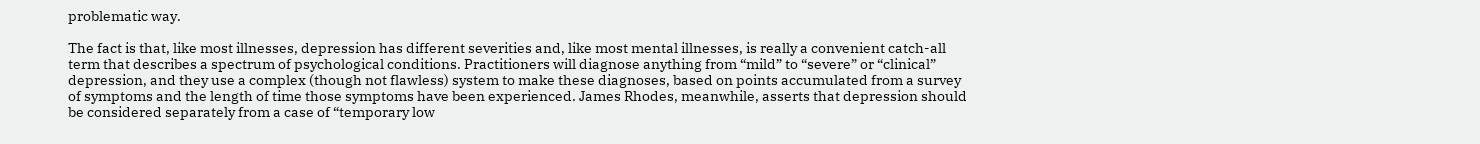problematic way.

The fact is that, like most illnesses, depression has different severities and, like most mental illnesses, is really a convenient catch-all term that describes a spectrum of psychological conditions. Practitioners will diagnose anything from “mild” to “severe” or “clinical” depression, and they use a complex (though not flawless) system to make these diagnoses, based on points accumulated from a survey of symptoms and the length of time those symptoms have been experienced. James Rhodes, meanwhile, asserts that depression should be considered separately from a case of “temporary low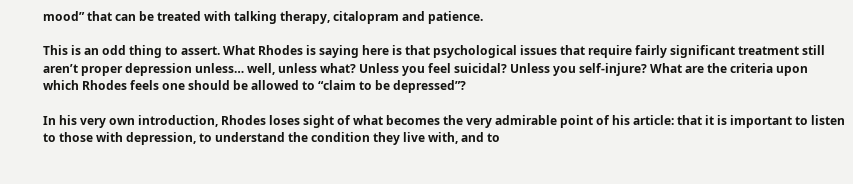mood” that can be treated with talking therapy, citalopram and patience.

This is an odd thing to assert. What Rhodes is saying here is that psychological issues that require fairly significant treatment still aren’t proper depression unless… well, unless what? Unless you feel suicidal? Unless you self-injure? What are the criteria upon which Rhodes feels one should be allowed to “claim to be depressed”?

In his very own introduction, Rhodes loses sight of what becomes the very admirable point of his article: that it is important to listen to those with depression, to understand the condition they live with, and to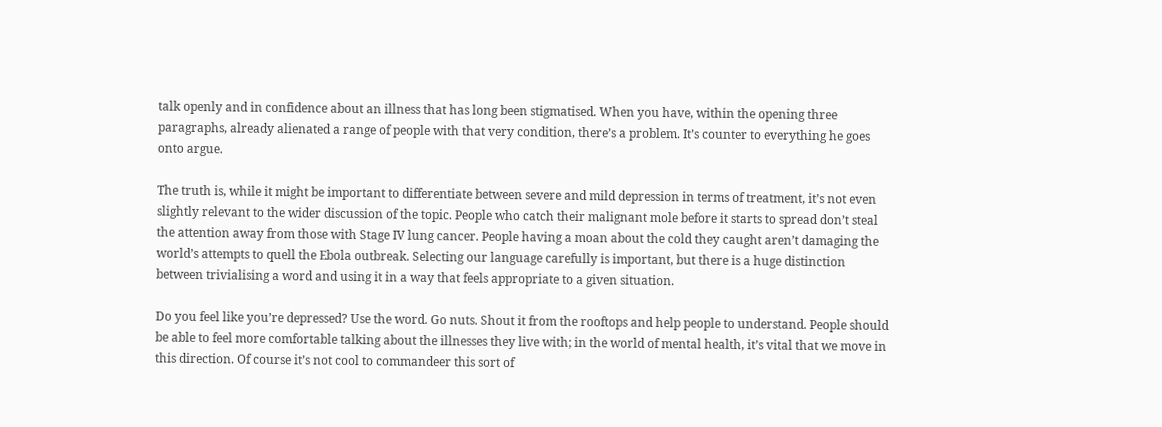talk openly and in confidence about an illness that has long been stigmatised. When you have, within the opening three paragraphs, already alienated a range of people with that very condition, there’s a problem. It’s counter to everything he goes onto argue.

The truth is, while it might be important to differentiate between severe and mild depression in terms of treatment, it’s not even slightly relevant to the wider discussion of the topic. People who catch their malignant mole before it starts to spread don’t steal the attention away from those with Stage IV lung cancer. People having a moan about the cold they caught aren’t damaging the world’s attempts to quell the Ebola outbreak. Selecting our language carefully is important, but there is a huge distinction between trivialising a word and using it in a way that feels appropriate to a given situation.

Do you feel like you’re depressed? Use the word. Go nuts. Shout it from the rooftops and help people to understand. People should be able to feel more comfortable talking about the illnesses they live with; in the world of mental health, it’s vital that we move in this direction. Of course it’s not cool to commandeer this sort of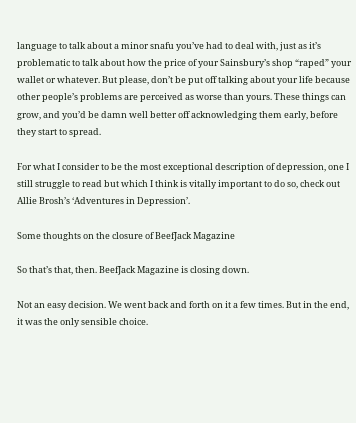language to talk about a minor snafu you’ve had to deal with, just as it’s problematic to talk about how the price of your Sainsbury’s shop “raped” your wallet or whatever. But please, don’t be put off talking about your life because other people’s problems are perceived as worse than yours. These things can grow, and you’d be damn well better off acknowledging them early, before they start to spread.

For what I consider to be the most exceptional description of depression, one I still struggle to read but which I think is vitally important to do so, check out Allie Brosh’s ‘Adventures in Depression’.

Some thoughts on the closure of BeefJack Magazine

So that’s that, then. BeefJack Magazine is closing down.

Not an easy decision. We went back and forth on it a few times. But in the end, it was the only sensible choice.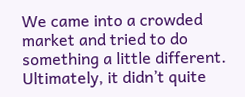We came into a crowded market and tried to do something a little different. Ultimately, it didn’t quite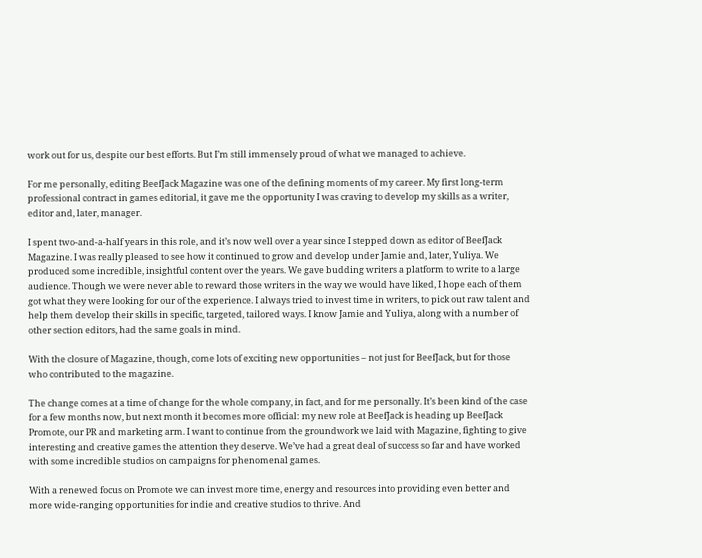work out for us, despite our best efforts. But I’m still immensely proud of what we managed to achieve.

For me personally, editing BeefJack Magazine was one of the defining moments of my career. My first long-term professional contract in games editorial, it gave me the opportunity I was craving to develop my skills as a writer, editor and, later, manager.

I spent two-and-a-half years in this role, and it’s now well over a year since I stepped down as editor of BeefJack Magazine. I was really pleased to see how it continued to grow and develop under Jamie and, later, Yuliya. We produced some incredible, insightful content over the years. We gave budding writers a platform to write to a large audience. Though we were never able to reward those writers in the way we would have liked, I hope each of them got what they were looking for our of the experience. I always tried to invest time in writers, to pick out raw talent and help them develop their skills in specific, targeted, tailored ways. I know Jamie and Yuliya, along with a number of other section editors, had the same goals in mind.

With the closure of Magazine, though, come lots of exciting new opportunities – not just for BeefJack, but for those who contributed to the magazine.

The change comes at a time of change for the whole company, in fact, and for me personally. It’s been kind of the case for a few months now, but next month it becomes more official: my new role at BeefJack is heading up BeefJack Promote, our PR and marketing arm. I want to continue from the groundwork we laid with Magazine, fighting to give interesting and creative games the attention they deserve. We’ve had a great deal of success so far and have worked with some incredible studios on campaigns for phenomenal games.

With a renewed focus on Promote we can invest more time, energy and resources into providing even better and more wide-ranging opportunities for indie and creative studios to thrive. And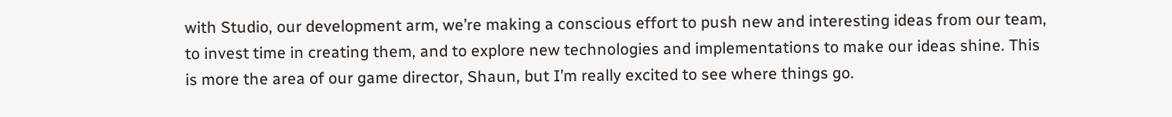with Studio, our development arm, we’re making a conscious effort to push new and interesting ideas from our team, to invest time in creating them, and to explore new technologies and implementations to make our ideas shine. This is more the area of our game director, Shaun, but I’m really excited to see where things go.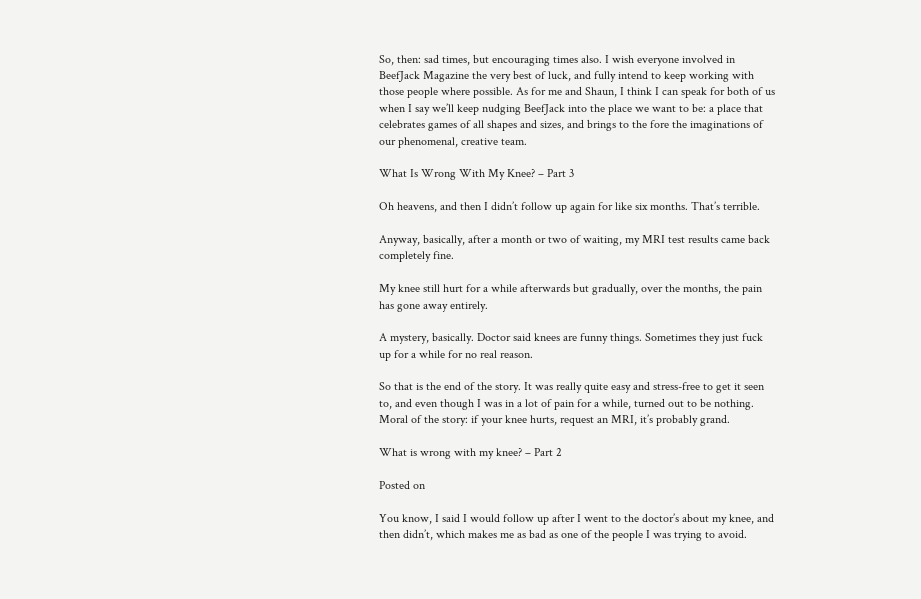So, then: sad times, but encouraging times also. I wish everyone involved in BeefJack Magazine the very best of luck, and fully intend to keep working with those people where possible. As for me and Shaun, I think I can speak for both of us when I say we’ll keep nudging BeefJack into the place we want to be: a place that celebrates games of all shapes and sizes, and brings to the fore the imaginations of our phenomenal, creative team.

What Is Wrong With My Knee? – Part 3

Oh heavens, and then I didn’t follow up again for like six months. That’s terrible.

Anyway, basically, after a month or two of waiting, my MRI test results came back completely fine.

My knee still hurt for a while afterwards but gradually, over the months, the pain has gone away entirely.

A mystery, basically. Doctor said knees are funny things. Sometimes they just fuck up for a while for no real reason.

So that is the end of the story. It was really quite easy and stress-free to get it seen to, and even though I was in a lot of pain for a while, turned out to be nothing. Moral of the story: if your knee hurts, request an MRI, it’s probably grand.

What is wrong with my knee? – Part 2

Posted on

You know, I said I would follow up after I went to the doctor’s about my knee, and then didn’t, which makes me as bad as one of the people I was trying to avoid.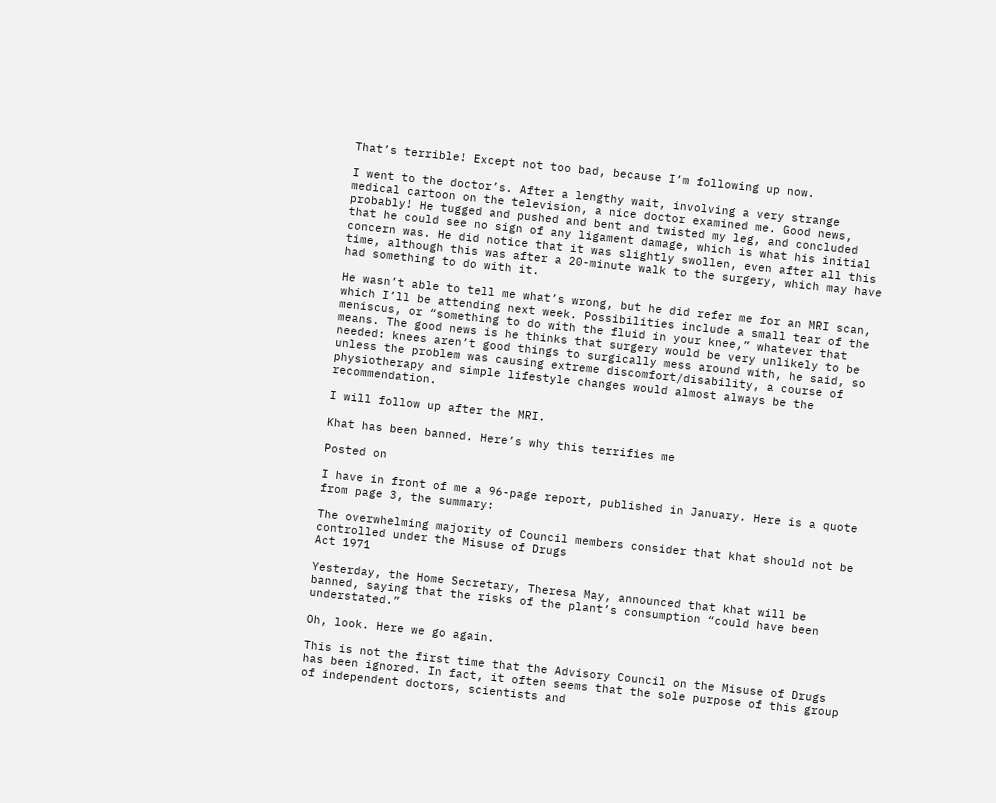That’s terrible! Except not too bad, because I’m following up now.

I went to the doctor’s. After a lengthy wait, involving a very strange medical cartoon on the television, a nice doctor examined me. Good news, probably! He tugged and pushed and bent and twisted my leg, and concluded that he could see no sign of any ligament damage, which is what his initial concern was. He did notice that it was slightly swollen, even after all this time, although this was after a 20-minute walk to the surgery, which may have had something to do with it.

He wasn’t able to tell me what’s wrong, but he did refer me for an MRI scan, which I’ll be attending next week. Possibilities include a small tear of the meniscus, or “something to do with the fluid in your knee,” whatever that means. The good news is he thinks that surgery would be very unlikely to be needed: knees aren’t good things to surgically mess around with, he said, so unless the problem was causing extreme discomfort/disability, a course of physiotherapy and simple lifestyle changes would almost always be the recommendation.

I will follow up after the MRI.

Khat has been banned. Here’s why this terrifies me

Posted on

I have in front of me a 96-page report, published in January. Here is a quote from page 3, the summary:

The overwhelming majority of Council members consider that khat should not be controlled under the Misuse of Drugs
Act 1971

Yesterday, the Home Secretary, Theresa May, announced that khat will be banned, saying that the risks of the plant’s consumption “could have been understated.”

Oh, look. Here we go again.

This is not the first time that the Advisory Council on the Misuse of Drugs has been ignored. In fact, it often seems that the sole purpose of this group of independent doctors, scientists and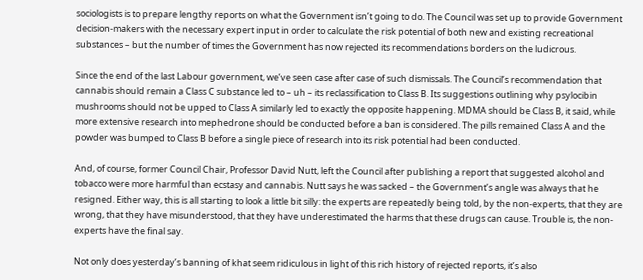sociologists is to prepare lengthy reports on what the Government isn’t going to do. The Council was set up to provide Government decision-makers with the necessary expert input in order to calculate the risk potential of both new and existing recreational substances – but the number of times the Government has now rejected its recommendations borders on the ludicrous.

Since the end of the last Labour government, we’ve seen case after case of such dismissals. The Council’s recommendation that cannabis should remain a Class C substance led to – uh – its reclassification to Class B. Its suggestions outlining why psylocibin mushrooms should not be upped to Class A similarly led to exactly the opposite happening. MDMA should be Class B, it said, while more extensive research into mephedrone should be conducted before a ban is considered. The pills remained Class A and the powder was bumped to Class B before a single piece of research into its risk potential had been conducted.

And, of course, former Council Chair, Professor David Nutt, left the Council after publishing a report that suggested alcohol and tobacco were more harmful than ecstasy and cannabis. Nutt says he was sacked – the Government’s angle was always that he resigned. Either way, this is all starting to look a little bit silly: the experts are repeatedly being told, by the non-experts, that they are wrong, that they have misunderstood, that they have underestimated the harms that these drugs can cause. Trouble is, the non-experts have the final say.

Not only does yesterday’s banning of khat seem ridiculous in light of this rich history of rejected reports, it’s also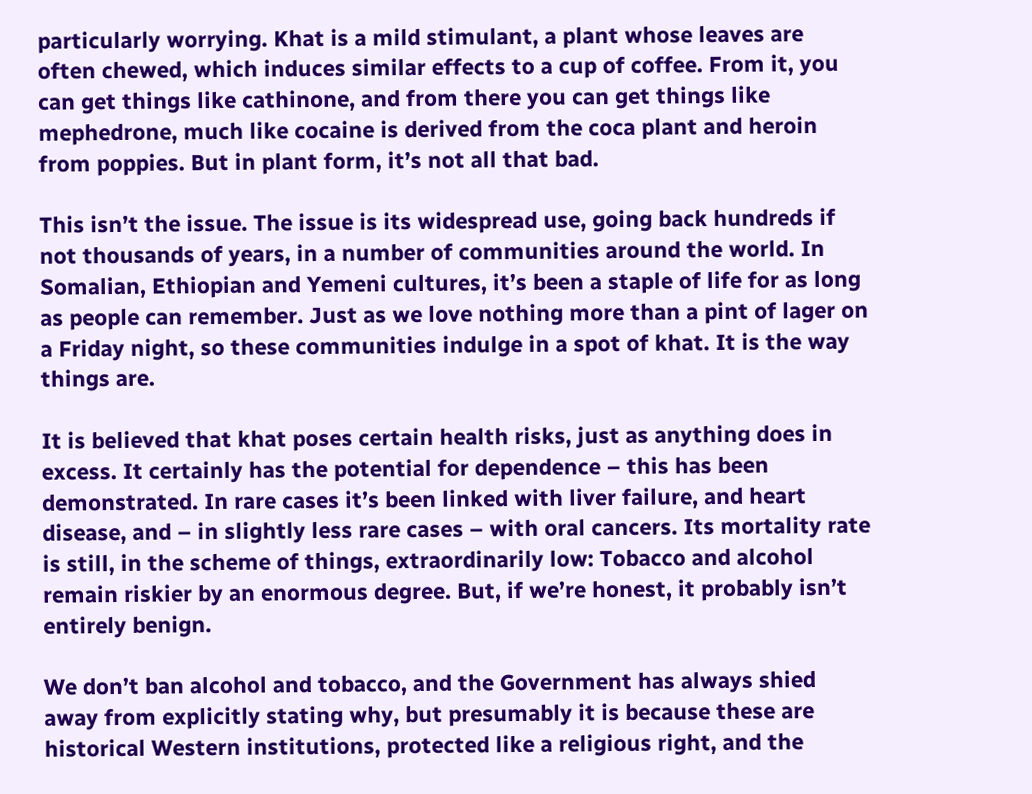particularly worrying. Khat is a mild stimulant, a plant whose leaves are often chewed, which induces similar effects to a cup of coffee. From it, you can get things like cathinone, and from there you can get things like mephedrone, much like cocaine is derived from the coca plant and heroin from poppies. But in plant form, it’s not all that bad.

This isn’t the issue. The issue is its widespread use, going back hundreds if not thousands of years, in a number of communities around the world. In Somalian, Ethiopian and Yemeni cultures, it’s been a staple of life for as long as people can remember. Just as we love nothing more than a pint of lager on a Friday night, so these communities indulge in a spot of khat. It is the way things are.

It is believed that khat poses certain health risks, just as anything does in excess. It certainly has the potential for dependence – this has been demonstrated. In rare cases it’s been linked with liver failure, and heart disease, and – in slightly less rare cases – with oral cancers. Its mortality rate is still, in the scheme of things, extraordinarily low: Tobacco and alcohol remain riskier by an enormous degree. But, if we’re honest, it probably isn’t entirely benign.

We don’t ban alcohol and tobacco, and the Government has always shied away from explicitly stating why, but presumably it is because these are historical Western institutions, protected like a religious right, and the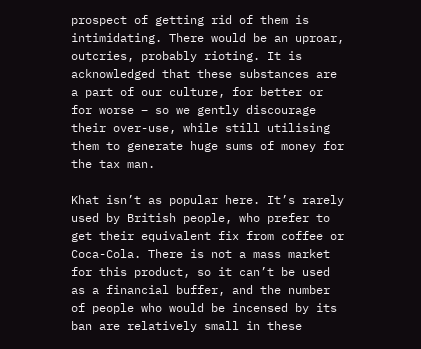prospect of getting rid of them is intimidating. There would be an uproar, outcries, probably rioting. It is acknowledged that these substances are a part of our culture, for better or for worse – so we gently discourage their over-use, while still utilising them to generate huge sums of money for the tax man.

Khat isn’t as popular here. It’s rarely used by British people, who prefer to get their equivalent fix from coffee or Coca-Cola. There is not a mass market for this product, so it can’t be used as a financial buffer, and the number of people who would be incensed by its ban are relatively small in these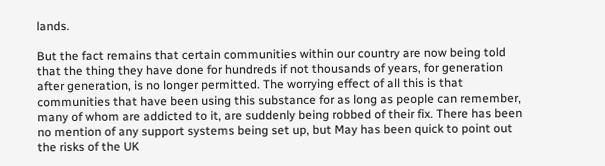lands.

But the fact remains that certain communities within our country are now being told that the thing they have done for hundreds if not thousands of years, for generation after generation, is no longer permitted. The worrying effect of all this is that communities that have been using this substance for as long as people can remember, many of whom are addicted to it, are suddenly being robbed of their fix. There has been no mention of any support systems being set up, but May has been quick to point out the risks of the UK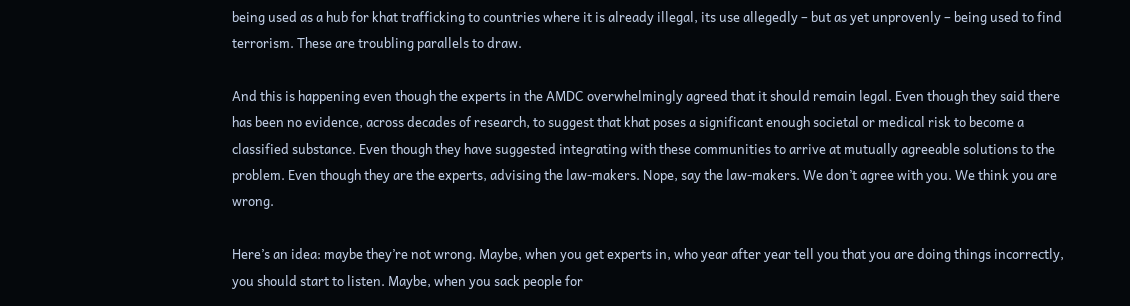being used as a hub for khat trafficking to countries where it is already illegal, its use allegedly – but as yet unprovenly – being used to find terrorism. These are troubling parallels to draw.

And this is happening even though the experts in the AMDC overwhelmingly agreed that it should remain legal. Even though they said there has been no evidence, across decades of research, to suggest that khat poses a significant enough societal or medical risk to become a classified substance. Even though they have suggested integrating with these communities to arrive at mutually agreeable solutions to the problem. Even though they are the experts, advising the law-makers. Nope, say the law-makers. We don’t agree with you. We think you are wrong.

Here’s an idea: maybe they’re not wrong. Maybe, when you get experts in, who year after year tell you that you are doing things incorrectly, you should start to listen. Maybe, when you sack people for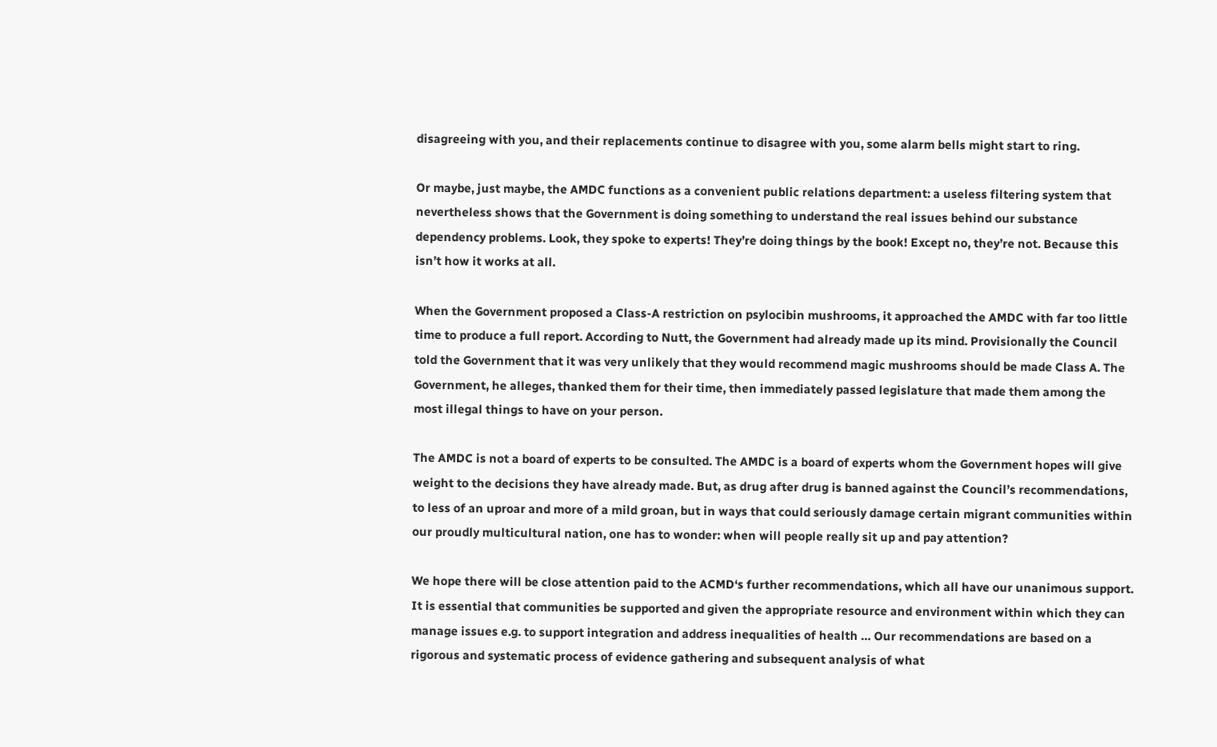disagreeing with you, and their replacements continue to disagree with you, some alarm bells might start to ring.

Or maybe, just maybe, the AMDC functions as a convenient public relations department: a useless filtering system that nevertheless shows that the Government is doing something to understand the real issues behind our substance dependency problems. Look, they spoke to experts! They’re doing things by the book! Except no, they’re not. Because this isn’t how it works at all.

When the Government proposed a Class-A restriction on psylocibin mushrooms, it approached the AMDC with far too little time to produce a full report. According to Nutt, the Government had already made up its mind. Provisionally the Council told the Government that it was very unlikely that they would recommend magic mushrooms should be made Class A. The Government, he alleges, thanked them for their time, then immediately passed legislature that made them among the most illegal things to have on your person.

The AMDC is not a board of experts to be consulted. The AMDC is a board of experts whom the Government hopes will give weight to the decisions they have already made. But, as drug after drug is banned against the Council’s recommendations, to less of an uproar and more of a mild groan, but in ways that could seriously damage certain migrant communities within our proudly multicultural nation, one has to wonder: when will people really sit up and pay attention?

We hope there will be close attention paid to the ACMD‘s further recommendations, which all have our unanimous support. It is essential that communities be supported and given the appropriate resource and environment within which they can manage issues e.g. to support integration and address inequalities of health … Our recommendations are based on a rigorous and systematic process of evidence gathering and subsequent analysis of what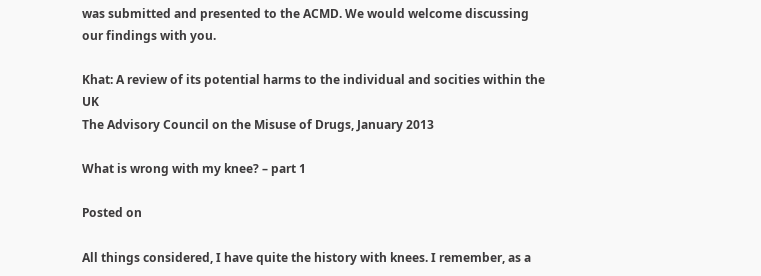was submitted and presented to the ACMD. We would welcome discussing our findings with you.

Khat: A review of its potential harms to the individual and socities within the UK
The Advisory Council on the Misuse of Drugs, January 2013

What is wrong with my knee? – part 1

Posted on

All things considered, I have quite the history with knees. I remember, as a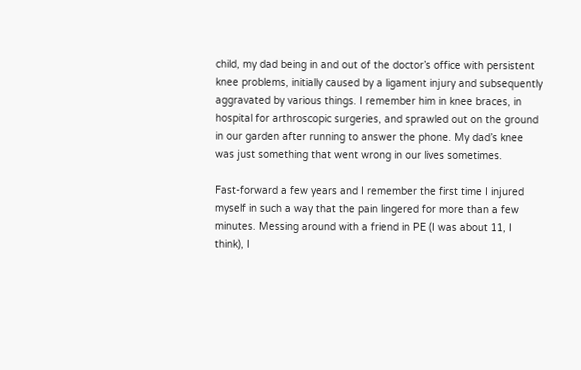child, my dad being in and out of the doctor’s office with persistent knee problems, initially caused by a ligament injury and subsequently aggravated by various things. I remember him in knee braces, in hospital for arthroscopic surgeries, and sprawled out on the ground in our garden after running to answer the phone. My dad’s knee was just something that went wrong in our lives sometimes.

Fast-forward a few years and I remember the first time I injured myself in such a way that the pain lingered for more than a few minutes. Messing around with a friend in PE (I was about 11, I think), I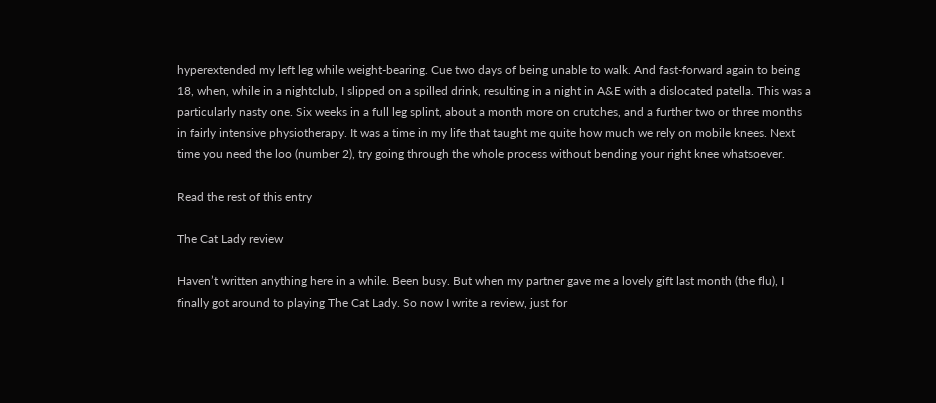hyperextended my left leg while weight-bearing. Cue two days of being unable to walk. And fast-forward again to being 18, when, while in a nightclub, I slipped on a spilled drink, resulting in a night in A&E with a dislocated patella. This was a particularly nasty one. Six weeks in a full leg splint, about a month more on crutches, and a further two or three months in fairly intensive physiotherapy. It was a time in my life that taught me quite how much we rely on mobile knees. Next time you need the loo (number 2), try going through the whole process without bending your right knee whatsoever.

Read the rest of this entry

The Cat Lady review

Haven’t written anything here in a while. Been busy. But when my partner gave me a lovely gift last month (the flu), I finally got around to playing The Cat Lady. So now I write a review, just for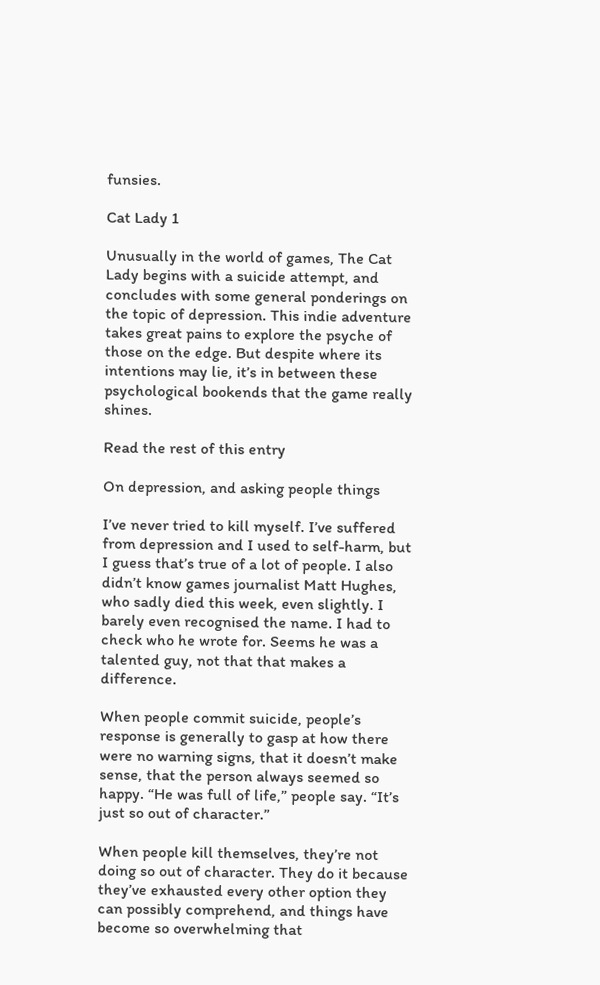funsies.

Cat Lady 1

Unusually in the world of games, The Cat Lady begins with a suicide attempt, and concludes with some general ponderings on the topic of depression. This indie adventure takes great pains to explore the psyche of those on the edge. But despite where its intentions may lie, it’s in between these psychological bookends that the game really shines.

Read the rest of this entry

On depression, and asking people things

I’ve never tried to kill myself. I’ve suffered from depression and I used to self-harm, but I guess that’s true of a lot of people. I also didn’t know games journalist Matt Hughes, who sadly died this week, even slightly. I barely even recognised the name. I had to check who he wrote for. Seems he was a talented guy, not that that makes a difference.

When people commit suicide, people’s response is generally to gasp at how there were no warning signs, that it doesn’t make sense, that the person always seemed so happy. “He was full of life,” people say. “It’s just so out of character.”

When people kill themselves, they’re not doing so out of character. They do it because they’ve exhausted every other option they can possibly comprehend, and things have become so overwhelming that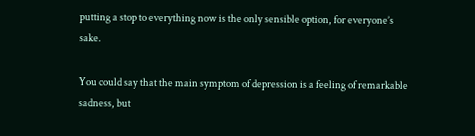putting a stop to everything now is the only sensible option, for everyone’s sake.

You could say that the main symptom of depression is a feeling of remarkable sadness, but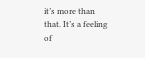it’s more than that. It’s a feeling of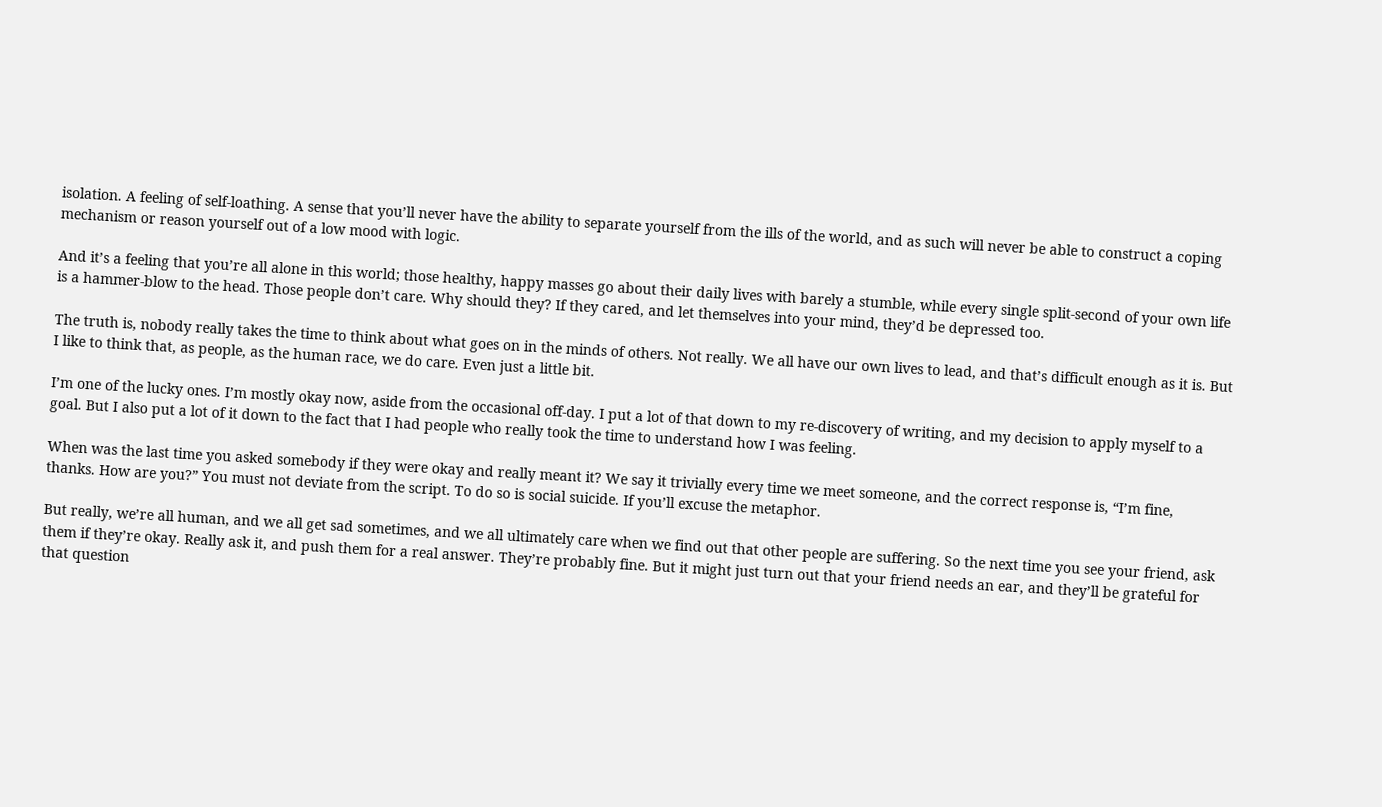isolation. A feeling of self-loathing. A sense that you’ll never have the ability to separate yourself from the ills of the world, and as such will never be able to construct a coping mechanism or reason yourself out of a low mood with logic.

And it’s a feeling that you’re all alone in this world; those healthy, happy masses go about their daily lives with barely a stumble, while every single split-second of your own life is a hammer-blow to the head. Those people don’t care. Why should they? If they cared, and let themselves into your mind, they’d be depressed too.

The truth is, nobody really takes the time to think about what goes on in the minds of others. Not really. We all have our own lives to lead, and that’s difficult enough as it is. But I like to think that, as people, as the human race, we do care. Even just a little bit.

I’m one of the lucky ones. I’m mostly okay now, aside from the occasional off-day. I put a lot of that down to my re-discovery of writing, and my decision to apply myself to a goal. But I also put a lot of it down to the fact that I had people who really took the time to understand how I was feeling.

When was the last time you asked somebody if they were okay and really meant it? We say it trivially every time we meet someone, and the correct response is, “I’m fine, thanks. How are you?” You must not deviate from the script. To do so is social suicide. If you’ll excuse the metaphor.

But really, we’re all human, and we all get sad sometimes, and we all ultimately care when we find out that other people are suffering. So the next time you see your friend, ask them if they’re okay. Really ask it, and push them for a real answer. They’re probably fine. But it might just turn out that your friend needs an ear, and they’ll be grateful for that question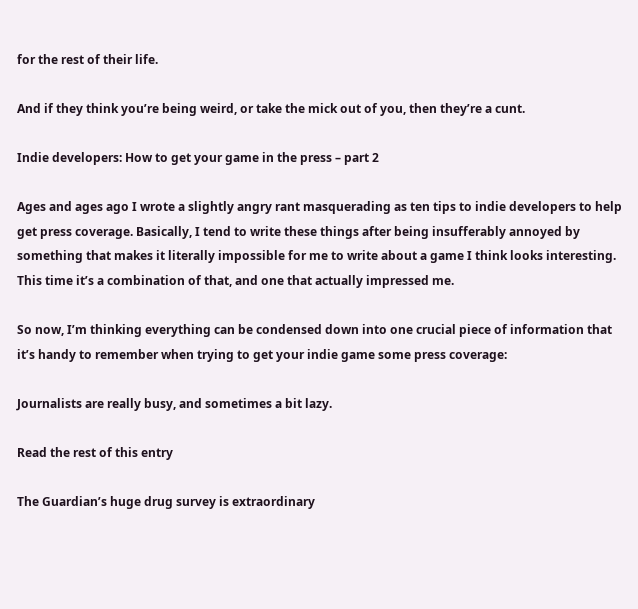for the rest of their life.

And if they think you’re being weird, or take the mick out of you, then they’re a cunt.

Indie developers: How to get your game in the press – part 2

Ages and ages ago I wrote a slightly angry rant masquerading as ten tips to indie developers to help get press coverage. Basically, I tend to write these things after being insufferably annoyed by something that makes it literally impossible for me to write about a game I think looks interesting. This time it’s a combination of that, and one that actually impressed me.

So now, I’m thinking everything can be condensed down into one crucial piece of information that it’s handy to remember when trying to get your indie game some press coverage:

Journalists are really busy, and sometimes a bit lazy.

Read the rest of this entry

The Guardian’s huge drug survey is extraordinary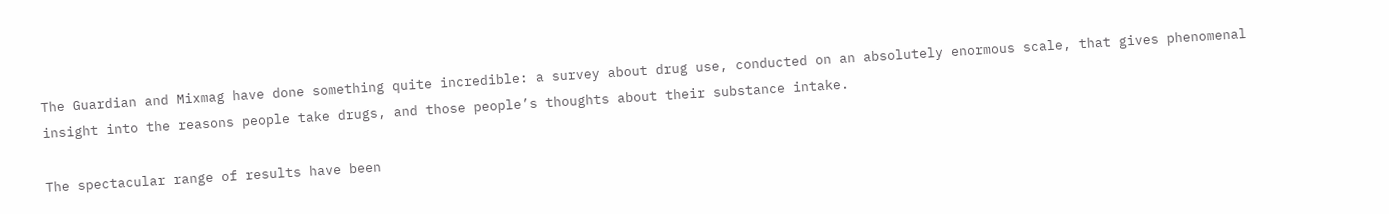The Guardian and Mixmag have done something quite incredible: a survey about drug use, conducted on an absolutely enormous scale, that gives phenomenal insight into the reasons people take drugs, and those people’s thoughts about their substance intake.

The spectacular range of results have been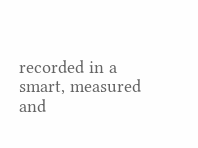recorded in a smart, measured and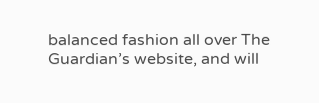balanced fashion all over The Guardian’s website, and will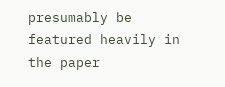presumably be featured heavily in the paper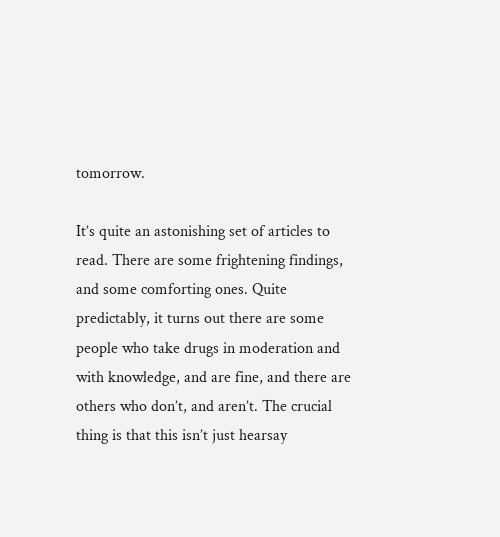tomorrow.

It’s quite an astonishing set of articles to read. There are some frightening findings, and some comforting ones. Quite predictably, it turns out there are some people who take drugs in moderation and with knowledge, and are fine, and there are others who don’t, and aren’t. The crucial thing is that this isn’t just hearsay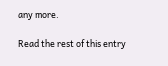any more.

Read the rest of this entry